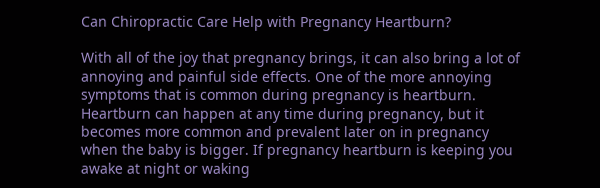Can Chiropractic Care Help with Pregnancy Heartburn?

With all of the joy that pregnancy brings, it can also bring a lot of annoying and painful side effects. One of the more annoying symptoms that is common during pregnancy is heartburn.
Heartburn can happen at any time during pregnancy, but it becomes more common and prevalent later on in pregnancy when the baby is bigger. If pregnancy heartburn is keeping you awake at night or waking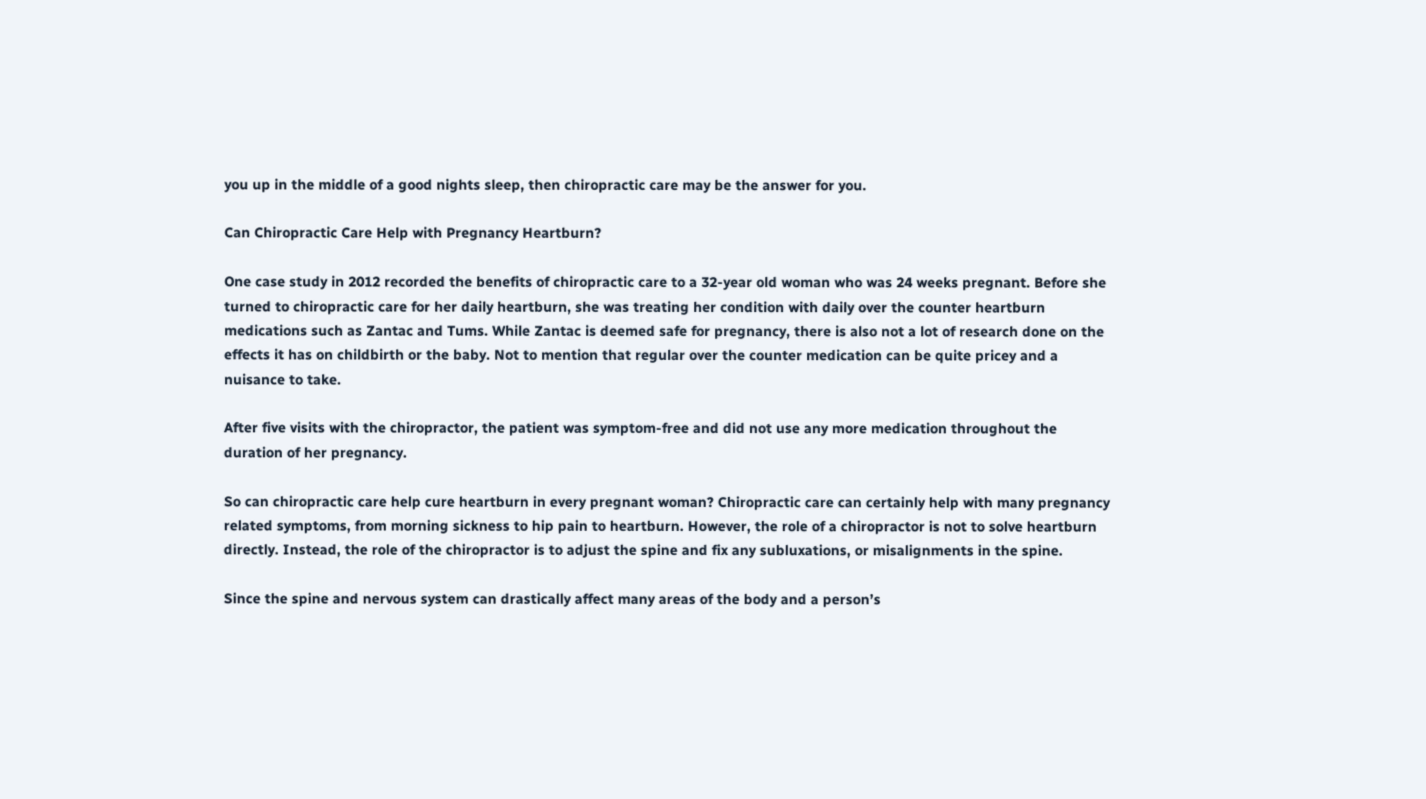you up in the middle of a good nights sleep, then chiropractic care may be the answer for you.

Can Chiropractic Care Help with Pregnancy Heartburn?

One case study in 2012 recorded the benefits of chiropractic care to a 32-year old woman who was 24 weeks pregnant. Before she turned to chiropractic care for her daily heartburn, she was treating her condition with daily over the counter heartburn medications such as Zantac and Tums. While Zantac is deemed safe for pregnancy, there is also not a lot of research done on the effects it has on childbirth or the baby. Not to mention that regular over the counter medication can be quite pricey and a nuisance to take.

After five visits with the chiropractor, the patient was symptom-free and did not use any more medication throughout the duration of her pregnancy.

So can chiropractic care help cure heartburn in every pregnant woman? Chiropractic care can certainly help with many pregnancy related symptoms, from morning sickness to hip pain to heartburn. However, the role of a chiropractor is not to solve heartburn directly. Instead, the role of the chiropractor is to adjust the spine and fix any subluxations, or misalignments in the spine.

Since the spine and nervous system can drastically affect many areas of the body and a person’s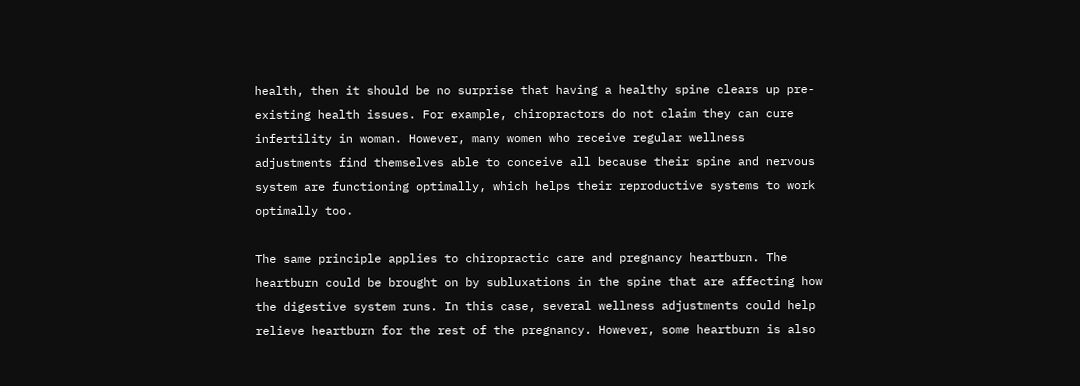health, then it should be no surprise that having a healthy spine clears up pre-existing health issues. For example, chiropractors do not claim they can cure infertility in woman. However, many women who receive regular wellness adjustments find themselves able to conceive all because their spine and nervous system are functioning optimally, which helps their reproductive systems to work optimally too.

The same principle applies to chiropractic care and pregnancy heartburn. The heartburn could be brought on by subluxations in the spine that are affecting how the digestive system runs. In this case, several wellness adjustments could help relieve heartburn for the rest of the pregnancy. However, some heartburn is also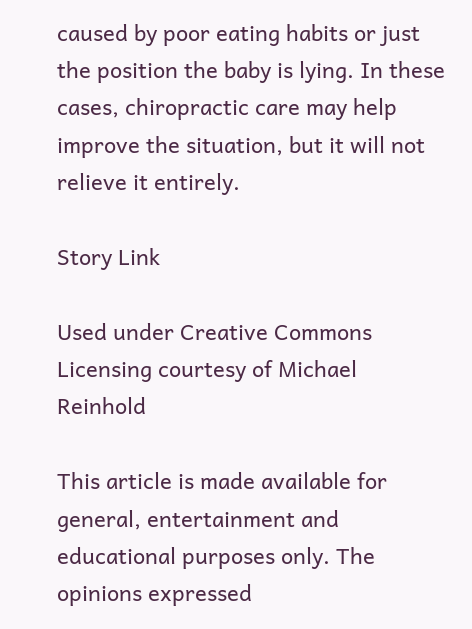caused by poor eating habits or just the position the baby is lying. In these cases, chiropractic care may help improve the situation, but it will not relieve it entirely.

Story Link

Used under Creative Commons Licensing courtesy of Michael Reinhold

This article is made available for general, entertainment and educational purposes only. The opinions expressed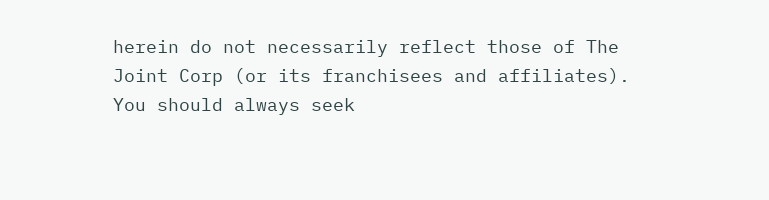herein do not necessarily reflect those of The Joint Corp (or its franchisees and affiliates). You should always seek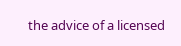the advice of a licensed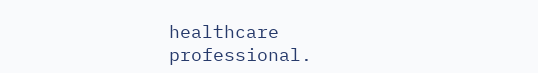healthcare professional.